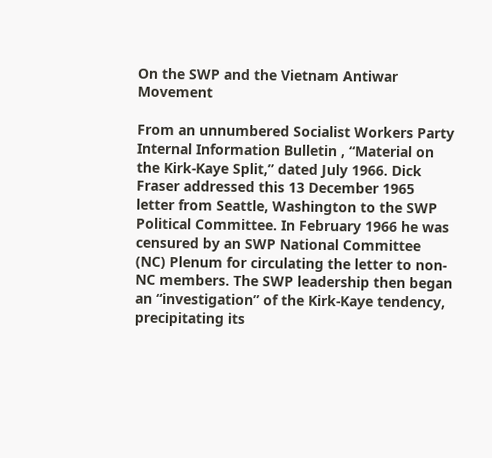On the SWP and the Vietnam Antiwar Movement

From an unnumbered Socialist Workers Party Internal Information Bulletin , “Material on the Kirk-Kaye Split,” dated July 1966. Dick Fraser addressed this 13 December 1965 letter from Seattle, Washington to the SWP Political Committee. In February 1966 he was censured by an SWP National Committee (NC) Plenum for circulating the letter to non-NC members. The SWP leadership then began an “investigation” of the Kirk-Kaye tendency, precipitating its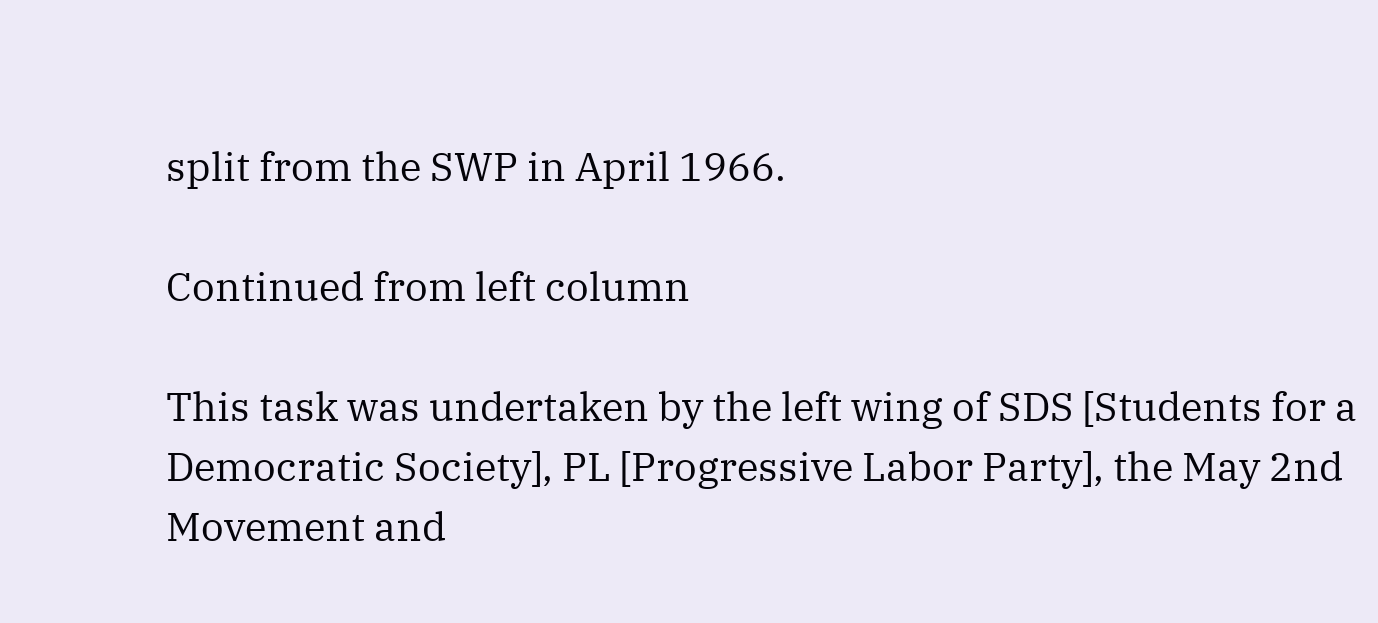split from the SWP in April 1966.

Continued from left column

This task was undertaken by the left wing of SDS [Students for a Democratic Society], PL [Progressive Labor Party], the May 2nd Movement and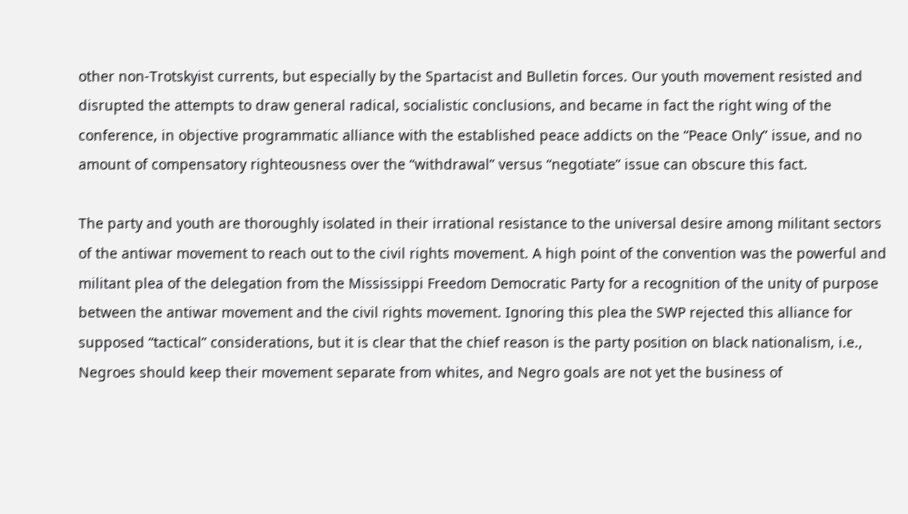other non-Trotskyist currents, but especially by the Spartacist and Bulletin forces. Our youth movement resisted and disrupted the attempts to draw general radical, socialistic conclusions, and became in fact the right wing of the conference, in objective programmatic alliance with the established peace addicts on the “Peace Only” issue, and no amount of compensatory righteousness over the “withdrawal” versus “negotiate” issue can obscure this fact.

The party and youth are thoroughly isolated in their irrational resistance to the universal desire among militant sectors of the antiwar movement to reach out to the civil rights movement. A high point of the convention was the powerful and militant plea of the delegation from the Mississippi Freedom Democratic Party for a recognition of the unity of purpose between the antiwar movement and the civil rights movement. Ignoring this plea the SWP rejected this alliance for supposed “tactical” considerations, but it is clear that the chief reason is the party position on black nationalism, i.e., Negroes should keep their movement separate from whites, and Negro goals are not yet the business of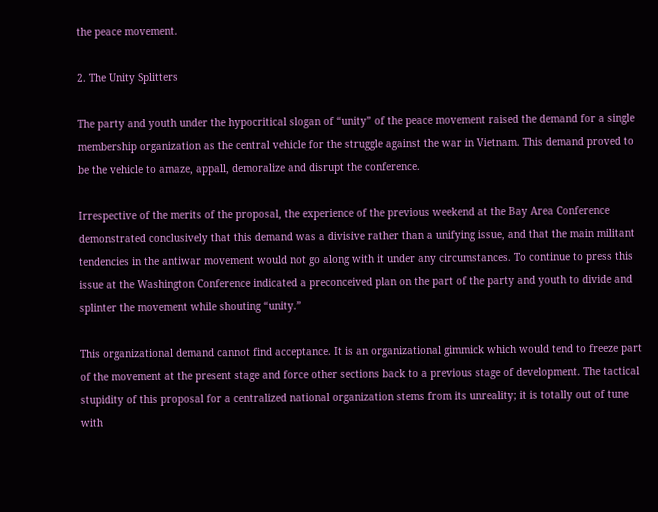the peace movement.

2. The Unity Splitters

The party and youth under the hypocritical slogan of “unity” of the peace movement raised the demand for a single membership organization as the central vehicle for the struggle against the war in Vietnam. This demand proved to be the vehicle to amaze, appall, demoralize and disrupt the conference.

Irrespective of the merits of the proposal, the experience of the previous weekend at the Bay Area Conference demonstrated conclusively that this demand was a divisive rather than a unifying issue, and that the main militant tendencies in the antiwar movement would not go along with it under any circumstances. To continue to press this issue at the Washington Conference indicated a preconceived plan on the part of the party and youth to divide and splinter the movement while shouting “unity.”

This organizational demand cannot find acceptance. It is an organizational gimmick which would tend to freeze part of the movement at the present stage and force other sections back to a previous stage of development. The tactical stupidity of this proposal for a centralized national organization stems from its unreality; it is totally out of tune with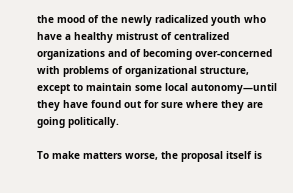the mood of the newly radicalized youth who have a healthy mistrust of centralized organizations and of becoming over-concerned with problems of organizational structure, except to maintain some local autonomy—until they have found out for sure where they are going politically.

To make matters worse, the proposal itself is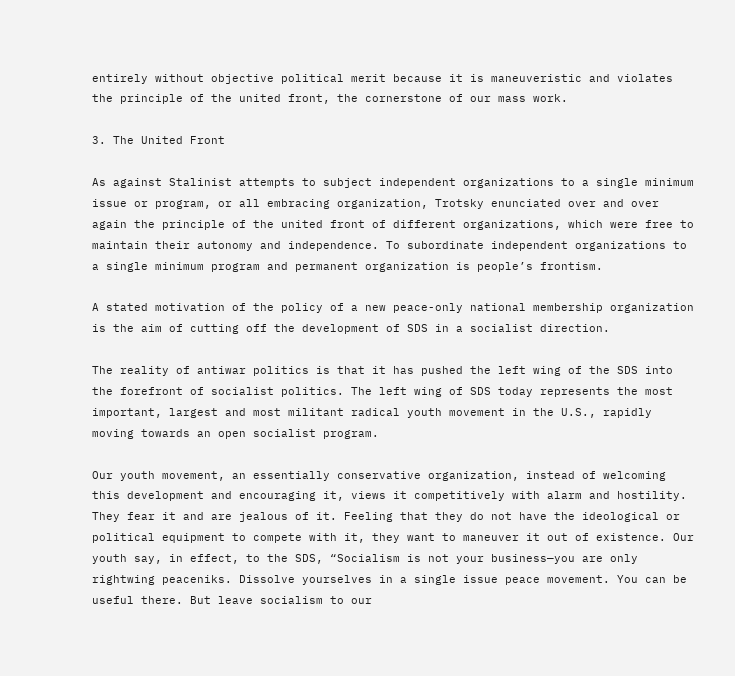entirely without objective political merit because it is maneuveristic and violates the principle of the united front, the cornerstone of our mass work.

3. The United Front

As against Stalinist attempts to subject independent organizations to a single minimum issue or program, or all embracing organization, Trotsky enunciated over and over again the principle of the united front of different organizations, which were free to maintain their autonomy and independence. To subordinate independent organizations to a single minimum program and permanent organization is people’s frontism.

A stated motivation of the policy of a new peace-only national membership organization is the aim of cutting off the development of SDS in a socialist direction.

The reality of antiwar politics is that it has pushed the left wing of the SDS into the forefront of socialist politics. The left wing of SDS today represents the most important, largest and most militant radical youth movement in the U.S., rapidly moving towards an open socialist program.

Our youth movement, an essentially conservative organization, instead of welcoming this development and encouraging it, views it competitively with alarm and hostility. They fear it and are jealous of it. Feeling that they do not have the ideological or political equipment to compete with it, they want to maneuver it out of existence. Our youth say, in effect, to the SDS, “Socialism is not your business—you are only rightwing peaceniks. Dissolve yourselves in a single issue peace movement. You can be useful there. But leave socialism to our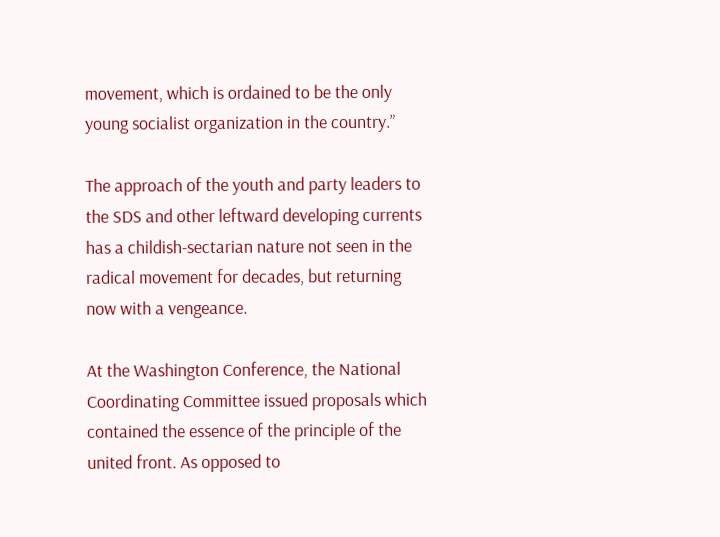movement, which is ordained to be the only young socialist organization in the country.”

The approach of the youth and party leaders to the SDS and other leftward developing currents has a childish-sectarian nature not seen in the radical movement for decades, but returning now with a vengeance.

At the Washington Conference, the National Coordinating Committee issued proposals which contained the essence of the principle of the united front. As opposed to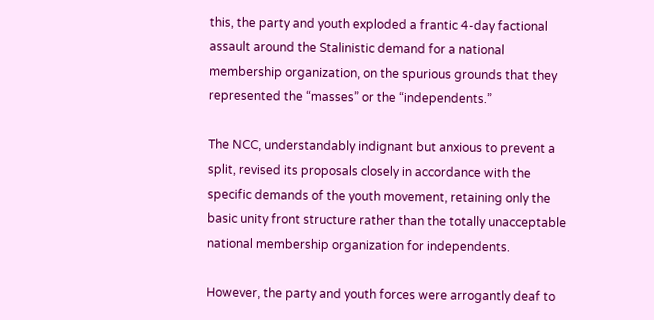this, the party and youth exploded a frantic 4-day factional assault around the Stalinistic demand for a national membership organization, on the spurious grounds that they represented the “masses” or the “independents.”

The NCC, understandably indignant but anxious to prevent a split, revised its proposals closely in accordance with the specific demands of the youth movement, retaining only the basic unity front structure rather than the totally unacceptable national membership organization for independents.

However, the party and youth forces were arrogantly deaf to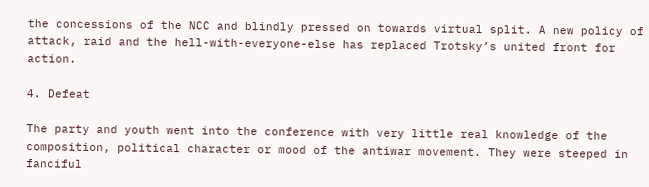the concessions of the NCC and blindly pressed on towards virtual split. A new policy of attack, raid and the hell-with-everyone-else has replaced Trotsky’s united front for action.

4. Defeat

The party and youth went into the conference with very little real knowledge of the composition, political character or mood of the antiwar movement. They were steeped in fanciful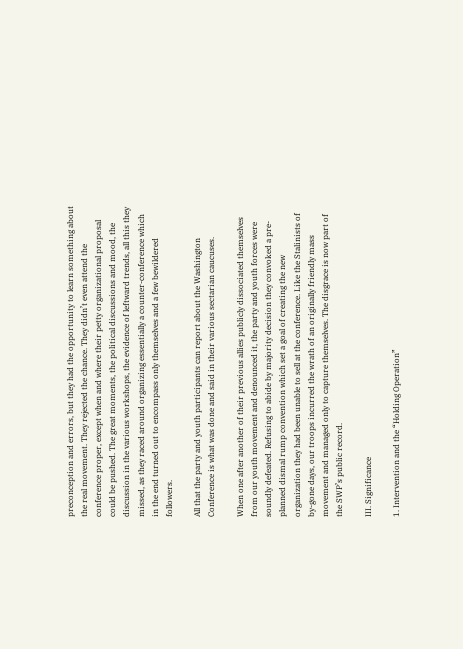preconception and errors, but they had the opportunity to learn something about the real movement. They rejected the chance. They didn’t even attend the conference proper, except when and where their petty organizational proposal could be pushed. The great moments, the political discussions and mood, the discussion in the various workshops, the evidence of leftward trends, all this they missed, as they raced around organizing essentially a counter-conference which in the end turned out to encompass only themselves and a few bewildered followers.

All that the party and youth participants can report about the Washington Conference is what was done and said in their various sectarian caucuses.

When one after another of their previous allies publicly dissociated themselves from our youth movement and denounced it, the party and youth forces were soundly defeated. Refusing to abide by majority decision they convoked a pre-planned dismal rump convention which set a goal of creating the new organization they had been unable to sell at the conference. Like the Stalinists of by-gone days, our troops incurred the wrath of an originally friendly mass movement and managed only to capture themselves. The disgrace is now part of the SWP’s public record.

III. Significance

1. Intervention and the “Holding Operation”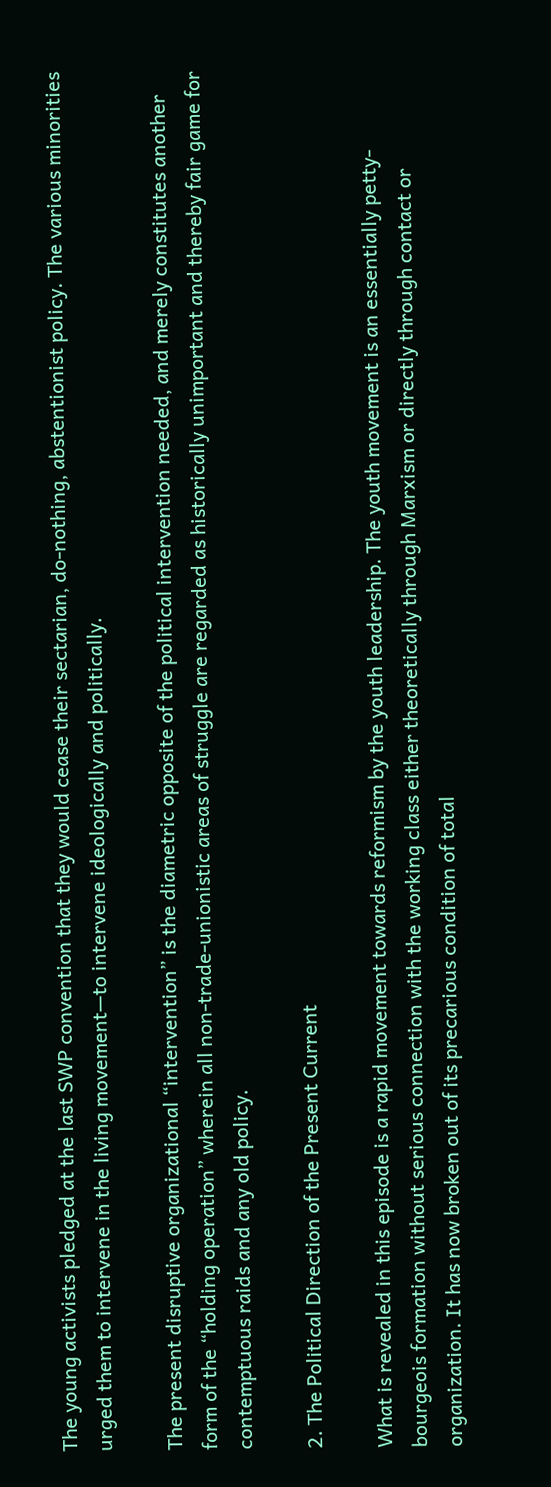The young activists pledged at the last SWP convention that they would cease their sectarian, do-nothing, abstentionist policy. The various minorities urged them to intervene in the living movement—to intervene ideologically and politically.

The present disruptive organizational “intervention” is the diametric opposite of the political intervention needed, and merely constitutes another form of the “holding operation” wherein all non-trade-unionistic areas of struggle are regarded as historically unimportant and thereby fair game for contemptuous raids and any old policy.

2. The Political Direction of the Present Current

What is revealed in this episode is a rapid movement towards reformism by the youth leadership. The youth movement is an essentially petty-bourgeois formation without serious connection with the working class either theoretically through Marxism or directly through contact or organization. It has now broken out of its precarious condition of total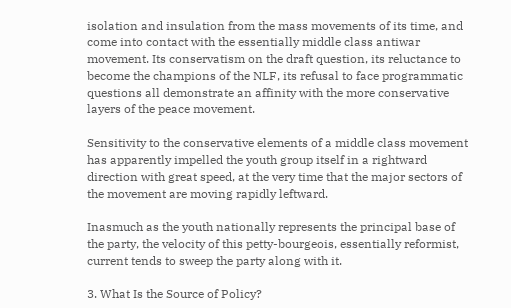isolation and insulation from the mass movements of its time, and come into contact with the essentially middle class antiwar movement. Its conservatism on the draft question, its reluctance to become the champions of the NLF, its refusal to face programmatic questions all demonstrate an affinity with the more conservative layers of the peace movement.

Sensitivity to the conservative elements of a middle class movement has apparently impelled the youth group itself in a rightward direction with great speed, at the very time that the major sectors of the movement are moving rapidly leftward.

Inasmuch as the youth nationally represents the principal base of the party, the velocity of this petty-bourgeois, essentially reformist, current tends to sweep the party along with it.

3. What Is the Source of Policy?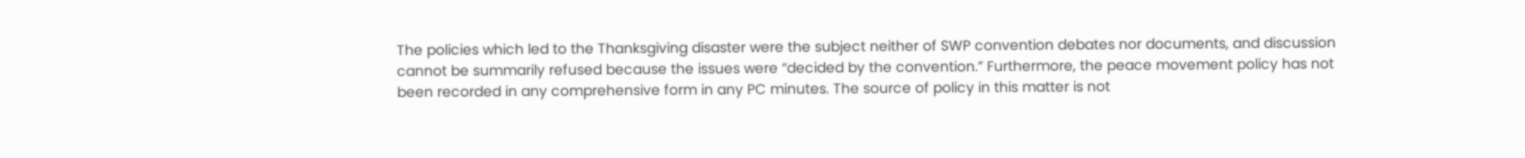The policies which led to the Thanksgiving disaster were the subject neither of SWP convention debates nor documents, and discussion cannot be summarily refused because the issues were “decided by the convention.” Furthermore, the peace movement policy has not been recorded in any comprehensive form in any PC minutes. The source of policy in this matter is not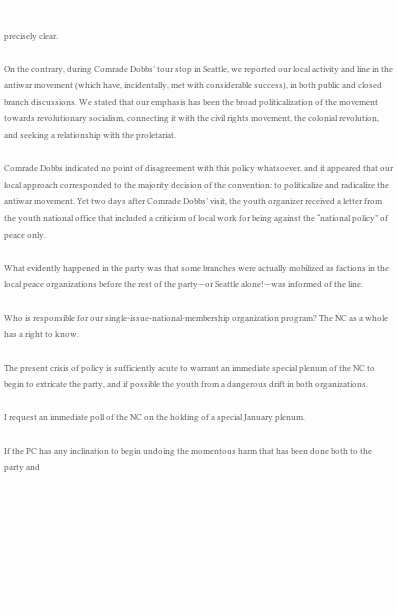precisely clear.

On the contrary, during Comrade Dobbs’ tour stop in Seattle, we reported our local activity and line in the antiwar movement (which have, incidentally, met with considerable success), in both public and closed branch discussions. We stated that our emphasis has been the broad politicalization of the movement towards revolutionary socialism, connecting it with the civil rights movement, the colonial revolution, and seeking a relationship with the proletariat.

Comrade Dobbs indicated no point of disagreement with this policy whatsoever, and it appeared that our local approach corresponded to the majority decision of the convention: to politicalize and radicalize the antiwar movement. Yet two days after Comrade Dobbs’ visit, the youth organizer received a letter from the youth national office that included a criticism of local work for being against the “national policy” of peace only.

What evidently happened in the party was that some branches were actually mobilized as factions in the local peace organizations before the rest of the party—or Seattle alone!—was informed of the line.

Who is responsible for our single-issue-national-membership organization program? The NC as a whole has a right to know.

The present crisis of policy is sufficiently acute to warrant an immediate special plenum of the NC to begin to extricate the party, and if possible the youth from a dangerous drift in both organizations.

I request an immediate poll of the NC on the holding of a special January plenum.

If the PC has any inclination to begin undoing the momentous harm that has been done both to the party and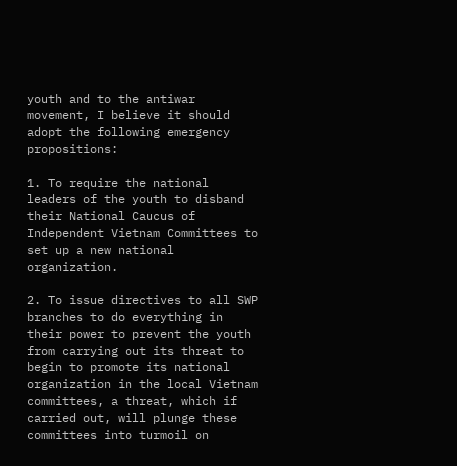youth and to the antiwar movement, I believe it should adopt the following emergency propositions:

1. To require the national leaders of the youth to disband their National Caucus of Independent Vietnam Committees to set up a new national organization.

2. To issue directives to all SWP branches to do everything in their power to prevent the youth from carrying out its threat to begin to promote its national organization in the local Vietnam committees, a threat, which if carried out, will plunge these committees into turmoil on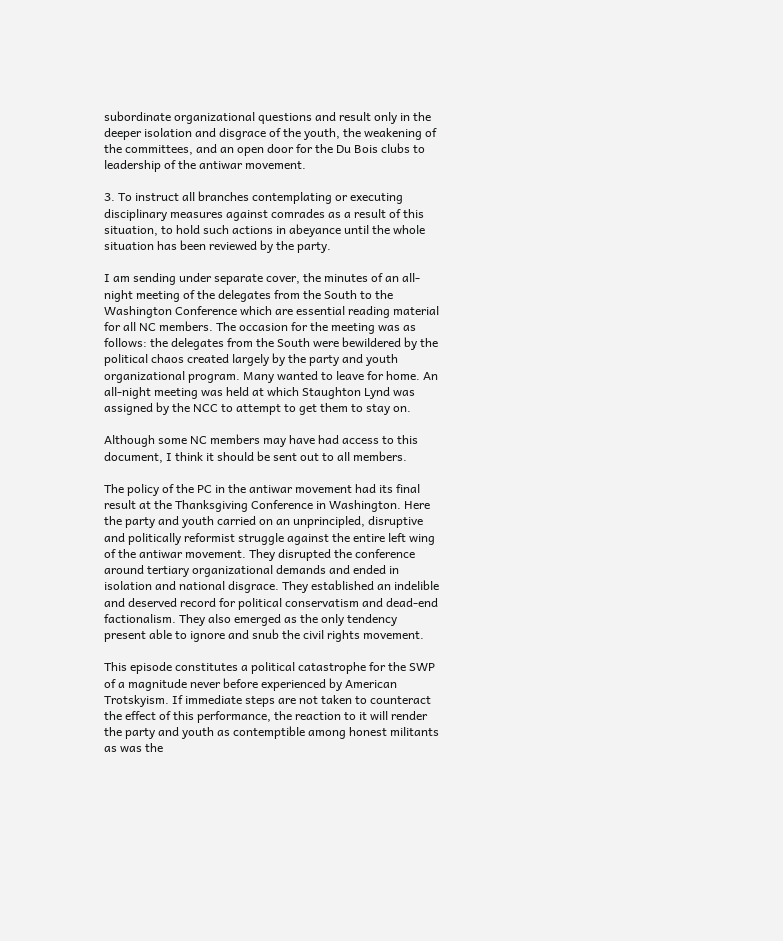subordinate organizational questions and result only in the deeper isolation and disgrace of the youth, the weakening of the committees, and an open door for the Du Bois clubs to leadership of the antiwar movement.

3. To instruct all branches contemplating or executing disciplinary measures against comrades as a result of this situation, to hold such actions in abeyance until the whole situation has been reviewed by the party.

I am sending under separate cover, the minutes of an all-night meeting of the delegates from the South to the Washington Conference which are essential reading material for all NC members. The occasion for the meeting was as follows: the delegates from the South were bewildered by the political chaos created largely by the party and youth organizational program. Many wanted to leave for home. An all-night meeting was held at which Staughton Lynd was assigned by the NCC to attempt to get them to stay on.

Although some NC members may have had access to this document, I think it should be sent out to all members.

The policy of the PC in the antiwar movement had its final result at the Thanksgiving Conference in Washington. Here the party and youth carried on an unprincipled, disruptive and politically reformist struggle against the entire left wing of the antiwar movement. They disrupted the conference around tertiary organizational demands and ended in isolation and national disgrace. They established an indelible and deserved record for political conservatism and dead-end factionalism. They also emerged as the only tendency present able to ignore and snub the civil rights movement.

This episode constitutes a political catastrophe for the SWP of a magnitude never before experienced by American Trotskyism. If immediate steps are not taken to counteract the effect of this performance, the reaction to it will render the party and youth as contemptible among honest militants as was the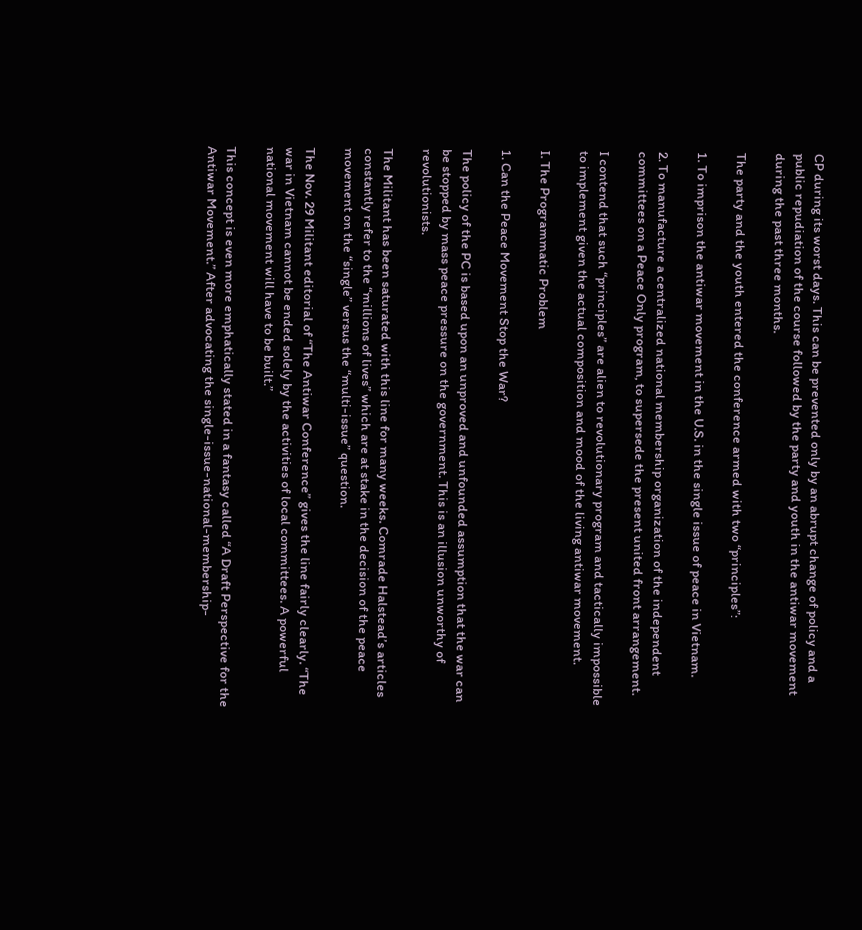CP during its worst days. This can be prevented only by an abrupt change of policy and a public repudiation of the course followed by the party and youth in the antiwar movement during the past three months.

The party and the youth entered the conference armed with two “principles”:

1. To imprison the antiwar movement in the U.S. in the single issue of peace in Vietnam.

2. To manufacture a centralized national membership organization of the independent committees on a Peace Only program, to supersede the present united front arrangement.

I contend that such “principles” are alien to revolutionary program and tactically impossible to implement given the actual composition and mood of the living antiwar movement.

I. The Programmatic Problem

1. Can the Peace Movement Stop the War?

The policy of the PC is based upon an unproved and unfounded assumption that the war can be stopped by mass peace pressure on the government. This is an illusion unworthy of revolutionists.

The Militant has been saturated with this line for many weeks. Comrade Halstead’s articles constantly refer to the “millions of lives” which are at stake in the decision of the peace movement on the “single” versus the “multi-issue” question.

The Nov. 29 Militant editorial of “The Antiwar Conference” gives the line fairly clearly. “The war in Vietnam cannot be ended solely by the activities of local committees. A powerful national movement will have to be built.”

This concept is even more emphatically stated in a fantasy called “A Draft Perspective for the Antiwar Movement.” After advocating the single-issue-national-membership-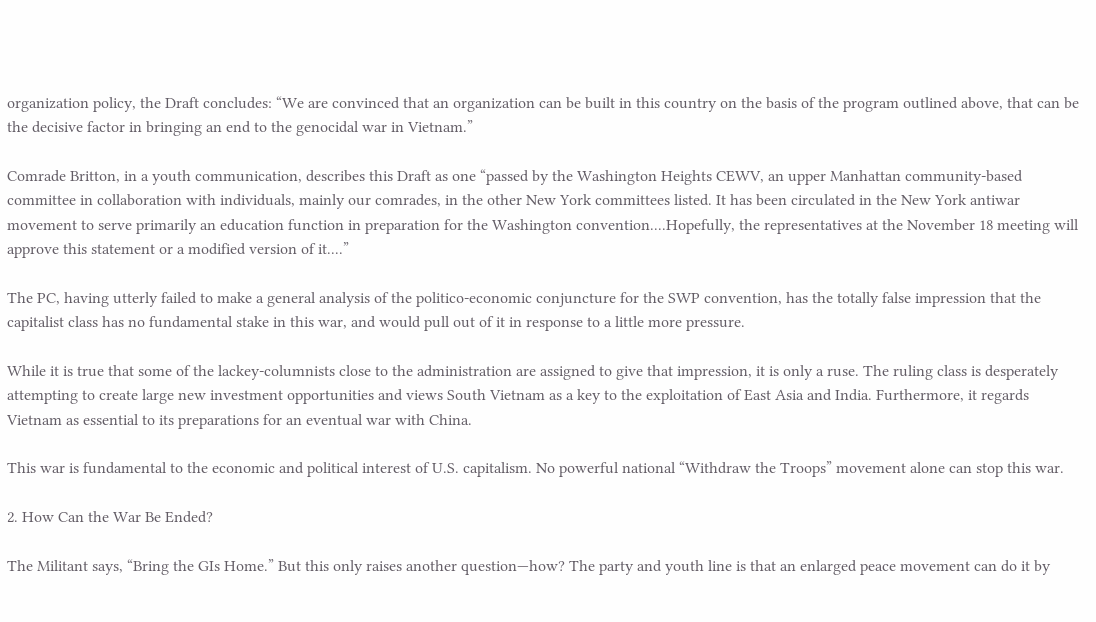organization policy, the Draft concludes: “We are convinced that an organization can be built in this country on the basis of the program outlined above, that can be the decisive factor in bringing an end to the genocidal war in Vietnam.”

Comrade Britton, in a youth communication, describes this Draft as one “passed by the Washington Heights CEWV, an upper Manhattan community-based committee in collaboration with individuals, mainly our comrades, in the other New York committees listed. It has been circulated in the New York antiwar movement to serve primarily an education function in preparation for the Washington convention....Hopefully, the representatives at the November 18 meeting will approve this statement or a modified version of it....”

The PC, having utterly failed to make a general analysis of the politico-economic conjuncture for the SWP convention, has the totally false impression that the capitalist class has no fundamental stake in this war, and would pull out of it in response to a little more pressure.

While it is true that some of the lackey-columnists close to the administration are assigned to give that impression, it is only a ruse. The ruling class is desperately attempting to create large new investment opportunities and views South Vietnam as a key to the exploitation of East Asia and India. Furthermore, it regards Vietnam as essential to its preparations for an eventual war with China.

This war is fundamental to the economic and political interest of U.S. capitalism. No powerful national “Withdraw the Troops” movement alone can stop this war.

2. How Can the War Be Ended?

The Militant says, “Bring the GIs Home.” But this only raises another question—how? The party and youth line is that an enlarged peace movement can do it by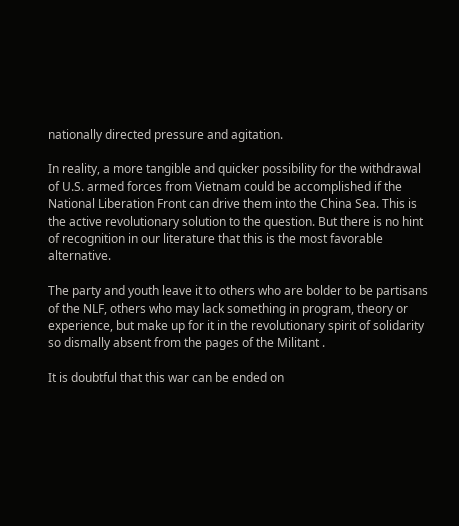nationally directed pressure and agitation.

In reality, a more tangible and quicker possibility for the withdrawal of U.S. armed forces from Vietnam could be accomplished if the National Liberation Front can drive them into the China Sea. This is the active revolutionary solution to the question. But there is no hint of recognition in our literature that this is the most favorable alternative.

The party and youth leave it to others who are bolder to be partisans of the NLF, others who may lack something in program, theory or experience, but make up for it in the revolutionary spirit of solidarity so dismally absent from the pages of the Militant .

It is doubtful that this war can be ended on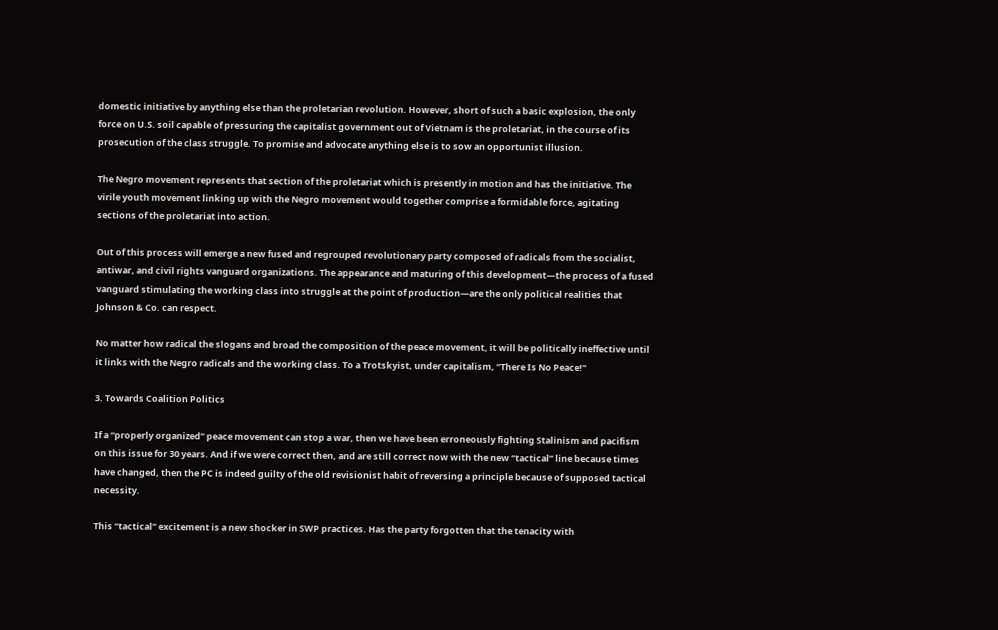domestic initiative by anything else than the proletarian revolution. However, short of such a basic explosion, the only force on U.S. soil capable of pressuring the capitalist government out of Vietnam is the proletariat, in the course of its prosecution of the class struggle. To promise and advocate anything else is to sow an opportunist illusion.

The Negro movement represents that section of the proletariat which is presently in motion and has the initiative. The virile youth movement linking up with the Negro movement would together comprise a formidable force, agitating sections of the proletariat into action.

Out of this process will emerge a new fused and regrouped revolutionary party composed of radicals from the socialist, antiwar, and civil rights vanguard organizations. The appearance and maturing of this development—the process of a fused vanguard stimulating the working class into struggle at the point of production—are the only political realities that Johnson & Co. can respect.

No matter how radical the slogans and broad the composition of the peace movement, it will be politically ineffective until it links with the Negro radicals and the working class. To a Trotskyist, under capitalism, “There Is No Peace!”

3. Towards Coalition Politics

If a “properly organized” peace movement can stop a war, then we have been erroneously fighting Stalinism and pacifism on this issue for 30 years. And if we were correct then, and are still correct now with the new “tactical” line because times have changed, then the PC is indeed guilty of the old revisionist habit of reversing a principle because of supposed tactical necessity.

This “tactical” excitement is a new shocker in SWP practices. Has the party forgotten that the tenacity with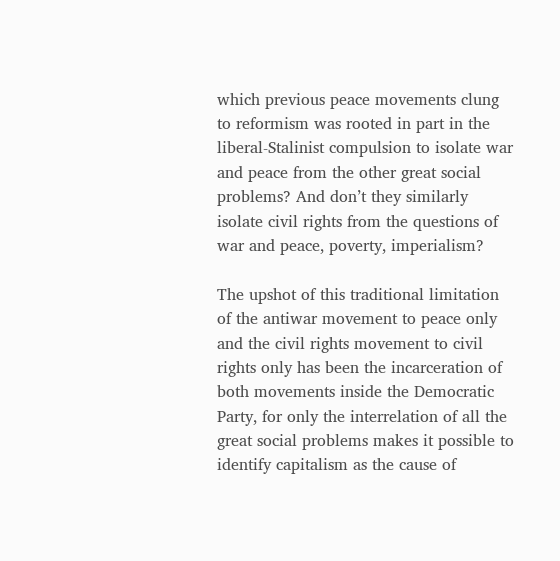which previous peace movements clung to reformism was rooted in part in the liberal-Stalinist compulsion to isolate war and peace from the other great social problems? And don’t they similarly isolate civil rights from the questions of war and peace, poverty, imperialism?

The upshot of this traditional limitation of the antiwar movement to peace only and the civil rights movement to civil rights only has been the incarceration of both movements inside the Democratic Party, for only the interrelation of all the great social problems makes it possible to identify capitalism as the cause of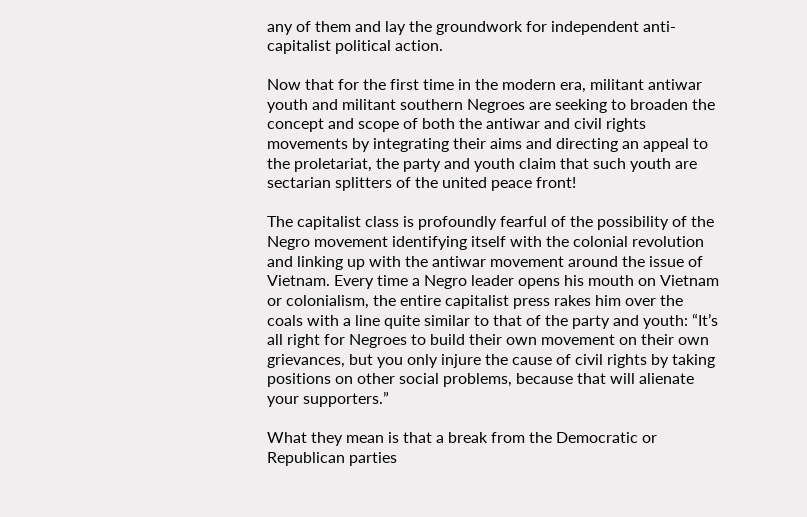any of them and lay the groundwork for independent anti-capitalist political action.

Now that for the first time in the modern era, militant antiwar youth and militant southern Negroes are seeking to broaden the concept and scope of both the antiwar and civil rights movements by integrating their aims and directing an appeal to the proletariat, the party and youth claim that such youth are sectarian splitters of the united peace front!

The capitalist class is profoundly fearful of the possibility of the Negro movement identifying itself with the colonial revolution and linking up with the antiwar movement around the issue of Vietnam. Every time a Negro leader opens his mouth on Vietnam or colonialism, the entire capitalist press rakes him over the coals with a line quite similar to that of the party and youth: “It’s all right for Negroes to build their own movement on their own grievances, but you only injure the cause of civil rights by taking positions on other social problems, because that will alienate your supporters.”

What they mean is that a break from the Democratic or Republican parties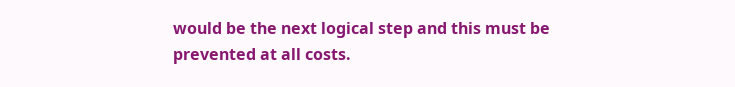would be the next logical step and this must be prevented at all costs.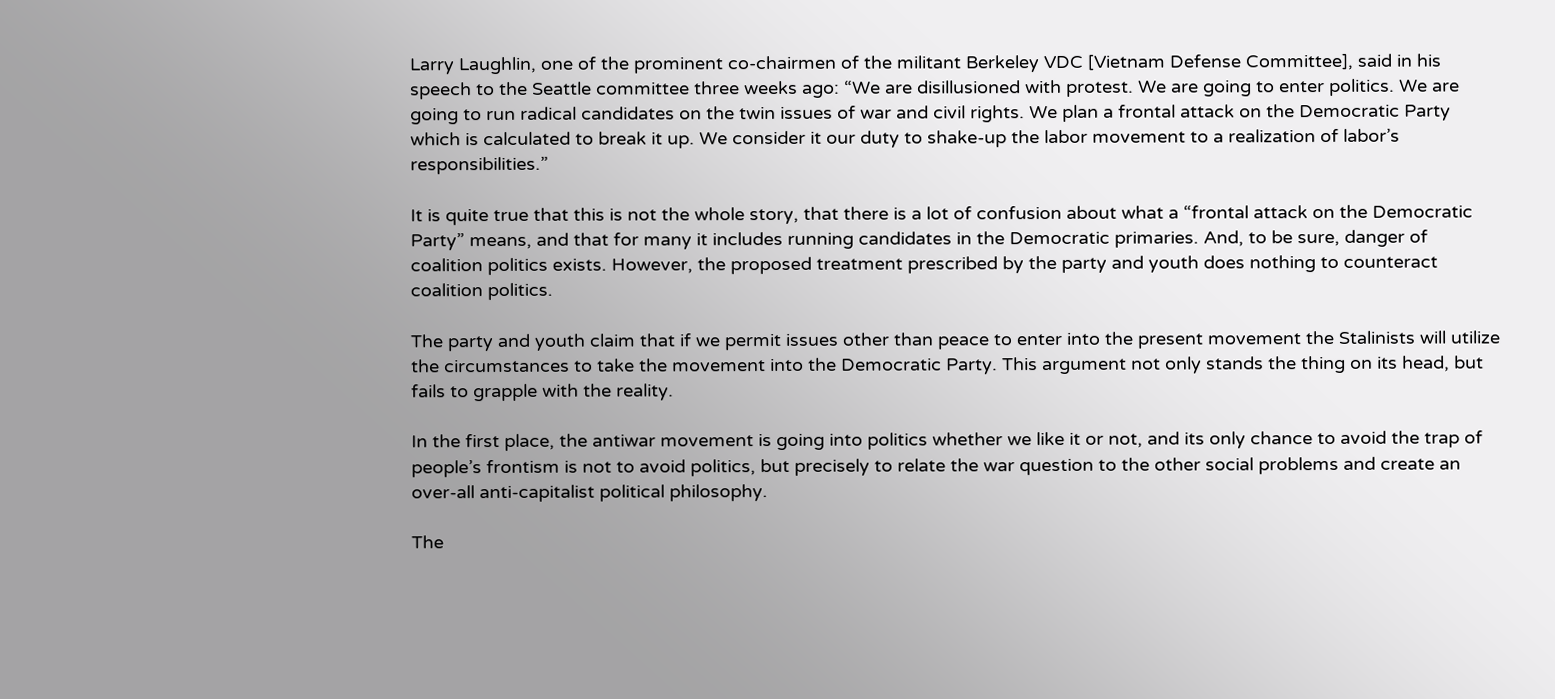Larry Laughlin, one of the prominent co-chairmen of the militant Berkeley VDC [Vietnam Defense Committee], said in his speech to the Seattle committee three weeks ago: “We are disillusioned with protest. We are going to enter politics. We are going to run radical candidates on the twin issues of war and civil rights. We plan a frontal attack on the Democratic Party which is calculated to break it up. We consider it our duty to shake-up the labor movement to a realization of labor’s responsibilities.”

It is quite true that this is not the whole story, that there is a lot of confusion about what a “frontal attack on the Democratic Party” means, and that for many it includes running candidates in the Democratic primaries. And, to be sure, danger of coalition politics exists. However, the proposed treatment prescribed by the party and youth does nothing to counteract coalition politics.

The party and youth claim that if we permit issues other than peace to enter into the present movement the Stalinists will utilize the circumstances to take the movement into the Democratic Party. This argument not only stands the thing on its head, but fails to grapple with the reality.

In the first place, the antiwar movement is going into politics whether we like it or not, and its only chance to avoid the trap of people’s frontism is not to avoid politics, but precisely to relate the war question to the other social problems and create an over-all anti-capitalist political philosophy.

The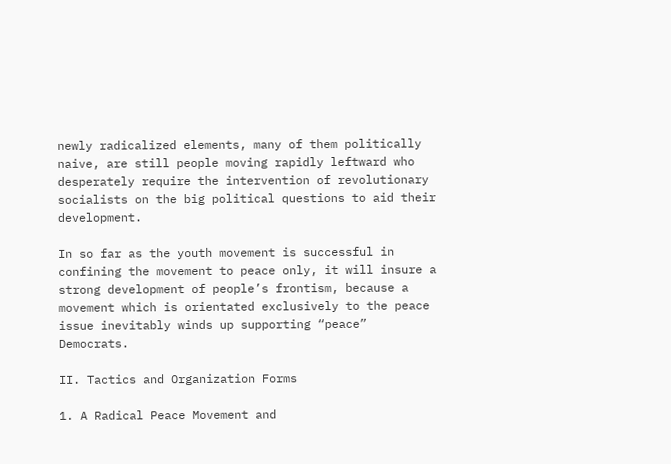newly radicalized elements, many of them politically naive, are still people moving rapidly leftward who desperately require the intervention of revolutionary socialists on the big political questions to aid their development.

In so far as the youth movement is successful in confining the movement to peace only, it will insure a strong development of people’s frontism, because a movement which is orientated exclusively to the peace issue inevitably winds up supporting “peace” Democrats.

II. Tactics and Organization Forms

1. A Radical Peace Movement and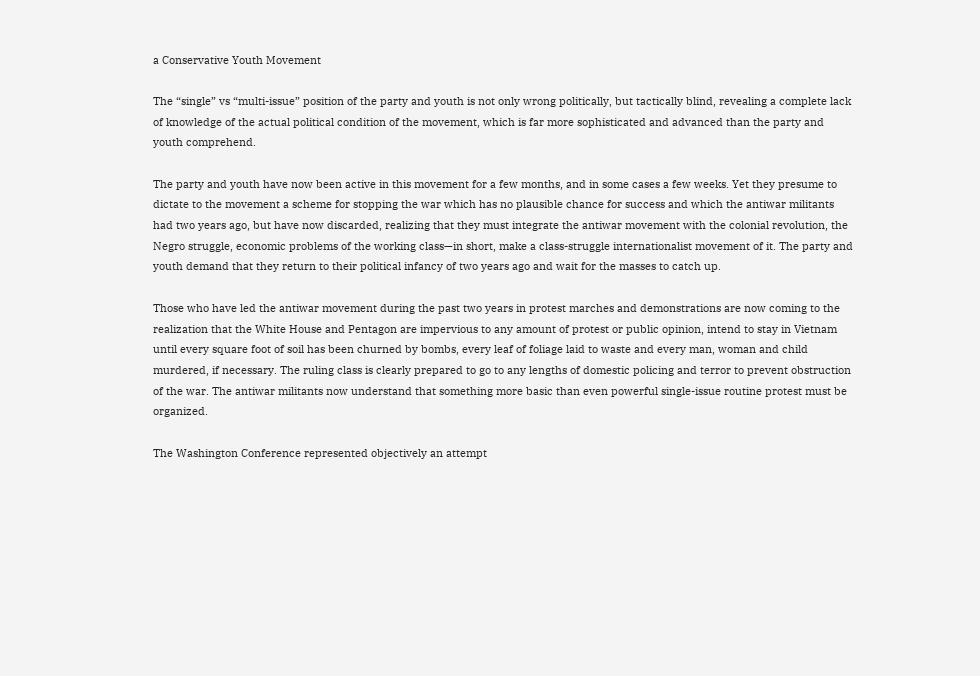a Conservative Youth Movement

The “single” vs “multi-issue” position of the party and youth is not only wrong politically, but tactically blind, revealing a complete lack of knowledge of the actual political condition of the movement, which is far more sophisticated and advanced than the party and youth comprehend.

The party and youth have now been active in this movement for a few months, and in some cases a few weeks. Yet they presume to dictate to the movement a scheme for stopping the war which has no plausible chance for success and which the antiwar militants had two years ago, but have now discarded, realizing that they must integrate the antiwar movement with the colonial revolution, the Negro struggle, economic problems of the working class—in short, make a class-struggle internationalist movement of it. The party and youth demand that they return to their political infancy of two years ago and wait for the masses to catch up.

Those who have led the antiwar movement during the past two years in protest marches and demonstrations are now coming to the realization that the White House and Pentagon are impervious to any amount of protest or public opinion, intend to stay in Vietnam until every square foot of soil has been churned by bombs, every leaf of foliage laid to waste and every man, woman and child murdered, if necessary. The ruling class is clearly prepared to go to any lengths of domestic policing and terror to prevent obstruction of the war. The antiwar militants now understand that something more basic than even powerful single-issue routine protest must be organized.

The Washington Conference represented objectively an attempt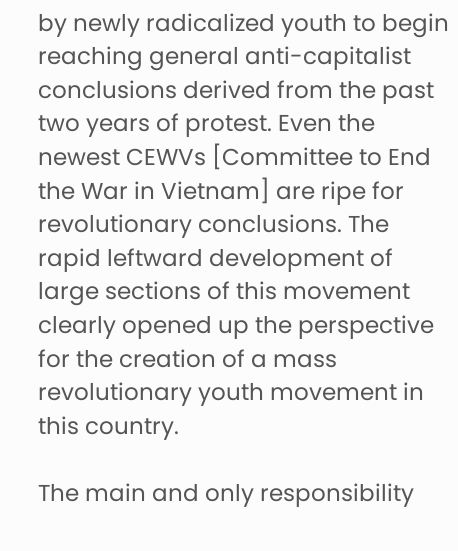by newly radicalized youth to begin reaching general anti-capitalist conclusions derived from the past two years of protest. Even the newest CEWVs [Committee to End the War in Vietnam] are ripe for revolutionary conclusions. The rapid leftward development of large sections of this movement clearly opened up the perspective for the creation of a mass revolutionary youth movement in this country.

The main and only responsibility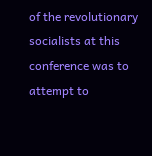of the revolutionary socialists at this conference was to attempt to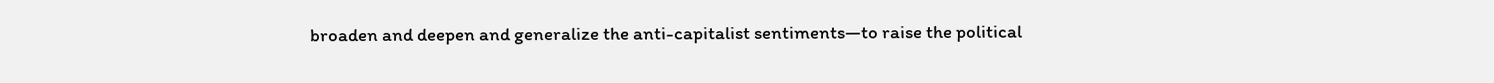broaden and deepen and generalize the anti-capitalist sentiments—to raise the political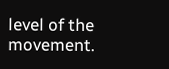level of the movement.